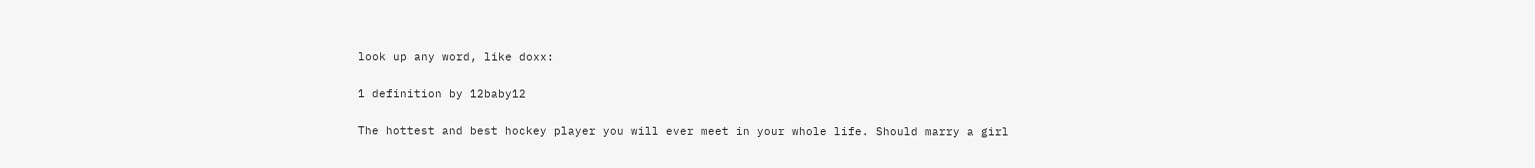look up any word, like doxx:

1 definition by 12baby12

The hottest and best hockey player you will ever meet in your whole life. Should marry a girl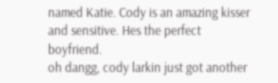named Katie. Cody is an amazing kisser and sensitive. Hes the perfect boyfriend.
oh dangg, cody larkin just got another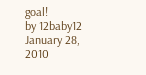goal!
by 12baby12 January 28, 2010